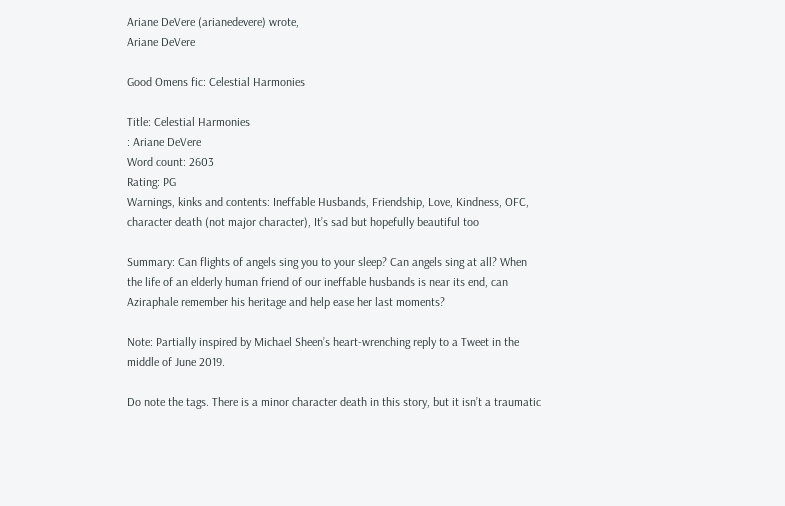Ariane DeVere (arianedevere) wrote,
Ariane DeVere

Good Omens fic: Celestial Harmonies

Title: Celestial Harmonies
: Ariane DeVere
Word count: 2603
Rating: PG
Warnings, kinks and contents: Ineffable Husbands, Friendship, Love, Kindness, OFC, character death (not major character), It’s sad but hopefully beautiful too

Summary: Can flights of angels sing you to your sleep? Can angels sing at all? When the life of an elderly human friend of our ineffable husbands is near its end, can Aziraphale remember his heritage and help ease her last moments?

Note: Partially inspired by Michael Sheen’s heart-wrenching reply to a Tweet in the middle of June 2019.

Do note the tags. There is a minor character death in this story, but it isn’t a traumatic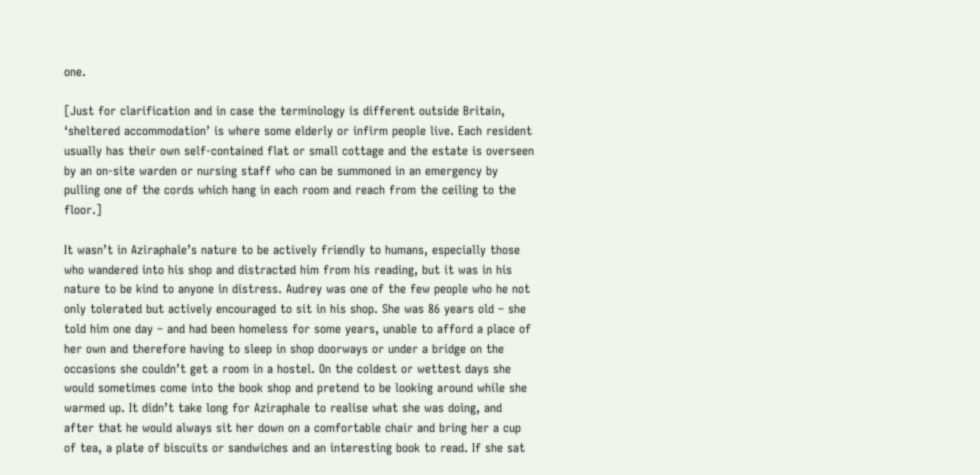one.

[Just for clarification and in case the terminology is different outside Britain, ‘sheltered accommodation’ is where some elderly or infirm people live. Each resident usually has their own self-contained flat or small cottage and the estate is overseen by an on-site warden or nursing staff who can be summoned in an emergency by pulling one of the cords which hang in each room and reach from the ceiling to the floor.]

It wasn’t in Aziraphale’s nature to be actively friendly to humans, especially those who wandered into his shop and distracted him from his reading, but it was in his nature to be kind to anyone in distress. Audrey was one of the few people who he not only tolerated but actively encouraged to sit in his shop. She was 86 years old – she told him one day – and had been homeless for some years, unable to afford a place of her own and therefore having to sleep in shop doorways or under a bridge on the occasions she couldn’t get a room in a hostel. On the coldest or wettest days she would sometimes come into the book shop and pretend to be looking around while she warmed up. It didn’t take long for Aziraphale to realise what she was doing, and after that he would always sit her down on a comfortable chair and bring her a cup of tea, a plate of biscuits or sandwiches and an interesting book to read. If she sat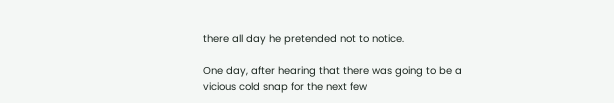there all day he pretended not to notice.

One day, after hearing that there was going to be a vicious cold snap for the next few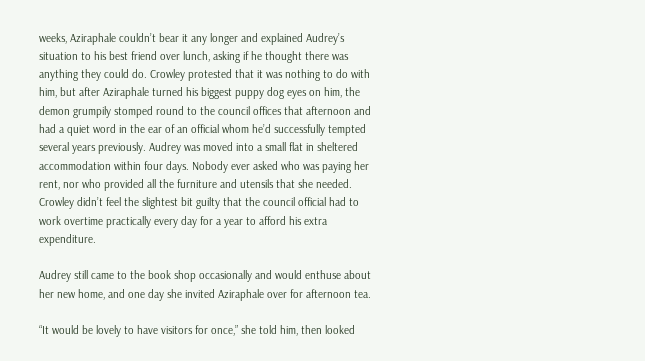weeks, Aziraphale couldn’t bear it any longer and explained Audrey’s situation to his best friend over lunch, asking if he thought there was anything they could do. Crowley protested that it was nothing to do with him, but after Aziraphale turned his biggest puppy dog eyes on him, the demon grumpily stomped round to the council offices that afternoon and had a quiet word in the ear of an official whom he’d successfully tempted several years previously. Audrey was moved into a small flat in sheltered accommodation within four days. Nobody ever asked who was paying her rent, nor who provided all the furniture and utensils that she needed. Crowley didn’t feel the slightest bit guilty that the council official had to work overtime practically every day for a year to afford his extra expenditure.

Audrey still came to the book shop occasionally and would enthuse about her new home, and one day she invited Aziraphale over for afternoon tea.

“It would be lovely to have visitors for once,” she told him, then looked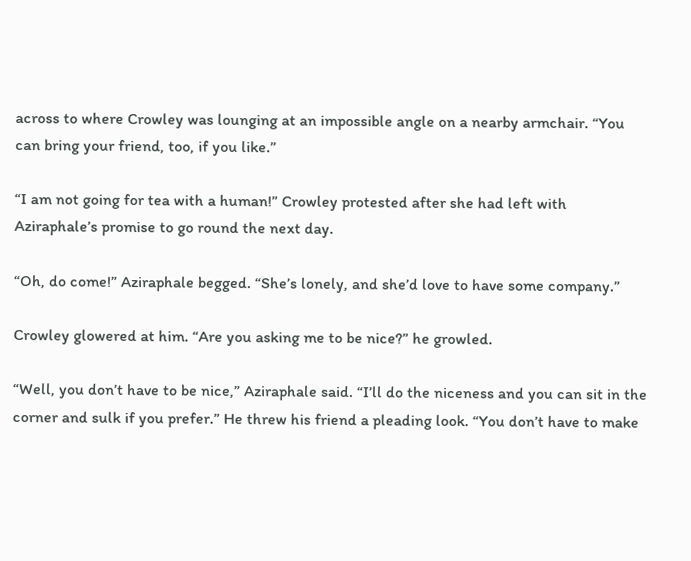across to where Crowley was lounging at an impossible angle on a nearby armchair. “You can bring your friend, too, if you like.”

“I am not going for tea with a human!” Crowley protested after she had left with Aziraphale’s promise to go round the next day.

“Oh, do come!” Aziraphale begged. “She’s lonely, and she’d love to have some company.”

Crowley glowered at him. “Are you asking me to be nice?” he growled.

“Well, you don’t have to be nice,” Aziraphale said. “I’ll do the niceness and you can sit in the corner and sulk if you prefer.” He threw his friend a pleading look. “You don’t have to make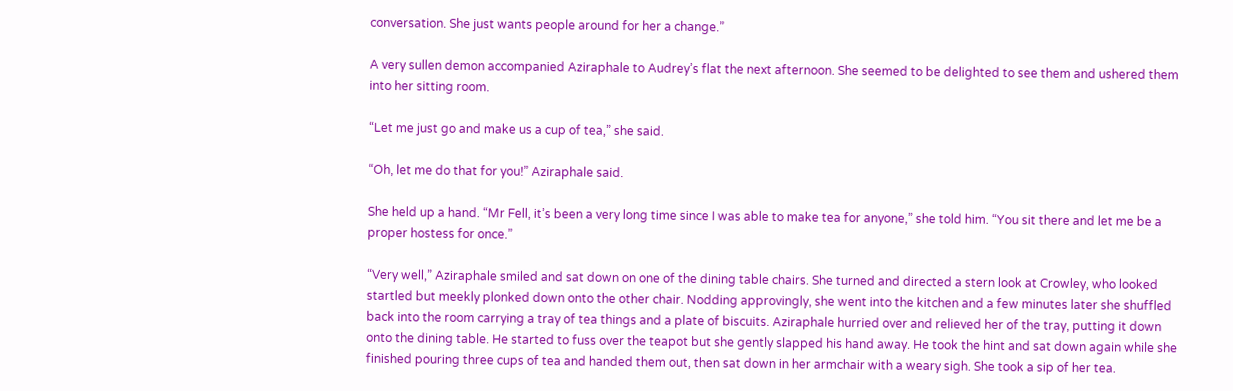conversation. She just wants people around for her a change.”

A very sullen demon accompanied Aziraphale to Audrey’s flat the next afternoon. She seemed to be delighted to see them and ushered them into her sitting room.

“Let me just go and make us a cup of tea,” she said.

“Oh, let me do that for you!” Aziraphale said.

She held up a hand. “Mr Fell, it’s been a very long time since I was able to make tea for anyone,” she told him. “You sit there and let me be a proper hostess for once.”

“Very well,” Aziraphale smiled and sat down on one of the dining table chairs. She turned and directed a stern look at Crowley, who looked startled but meekly plonked down onto the other chair. Nodding approvingly, she went into the kitchen and a few minutes later she shuffled back into the room carrying a tray of tea things and a plate of biscuits. Aziraphale hurried over and relieved her of the tray, putting it down onto the dining table. He started to fuss over the teapot but she gently slapped his hand away. He took the hint and sat down again while she finished pouring three cups of tea and handed them out, then sat down in her armchair with a weary sigh. She took a sip of her tea.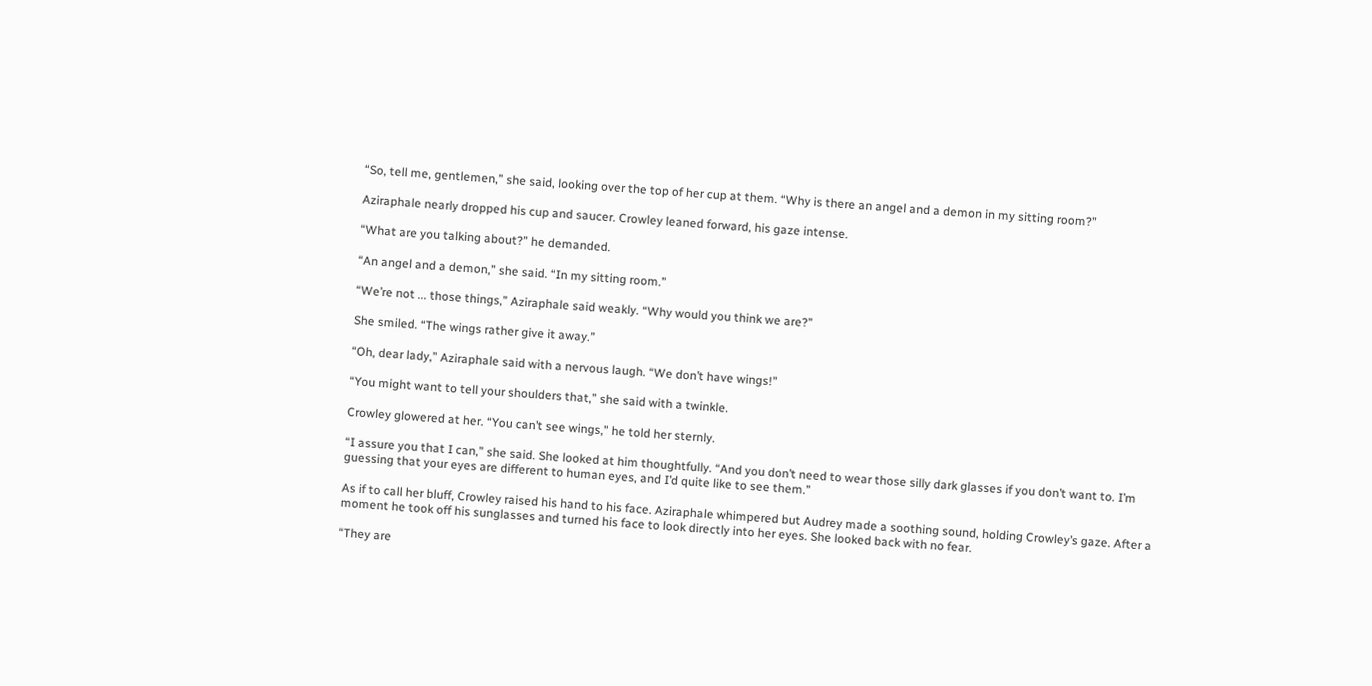“So, tell me, gentlemen,” she said, looking over the top of her cup at them. “Why is there an angel and a demon in my sitting room?”

Aziraphale nearly dropped his cup and saucer. Crowley leaned forward, his gaze intense.

“What are you talking about?” he demanded.

“An angel and a demon,” she said. “In my sitting room.”

“We’re not ... those things,” Aziraphale said weakly. “Why would you think we are?”

She smiled. “The wings rather give it away.”

“Oh, dear lady,” Aziraphale said with a nervous laugh. “We don’t have wings!”

“You might want to tell your shoulders that,” she said with a twinkle.

Crowley glowered at her. “You can’t see wings,” he told her sternly.

“I assure you that I can,” she said. She looked at him thoughtfully. “And you don’t need to wear those silly dark glasses if you don’t want to. I’m guessing that your eyes are different to human eyes, and I’d quite like to see them.”

As if to call her bluff, Crowley raised his hand to his face. Aziraphale whimpered but Audrey made a soothing sound, holding Crowley’s gaze. After a moment he took off his sunglasses and turned his face to look directly into her eyes. She looked back with no fear.

“They are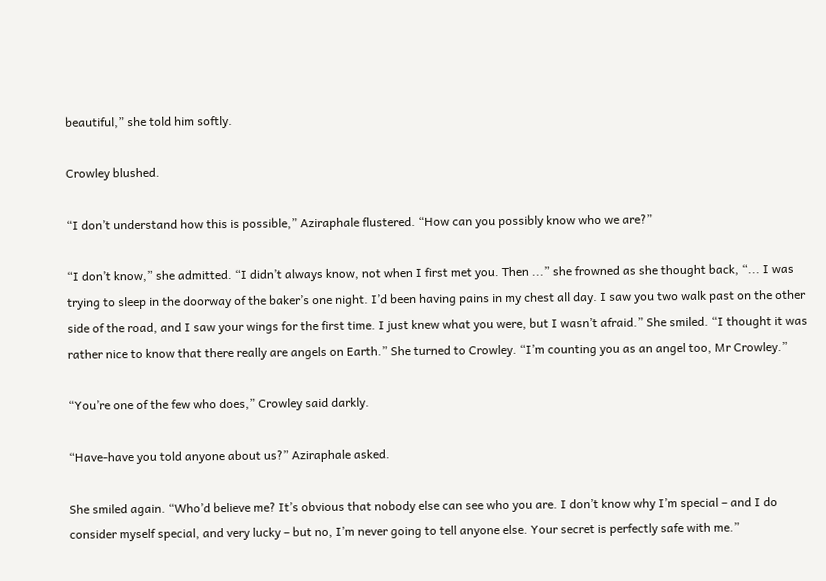beautiful,” she told him softly.

Crowley blushed.

“I don’t understand how this is possible,” Aziraphale flustered. “How can you possibly know who we are?”

“I don’t know,” she admitted. “I didn’t always know, not when I first met you. Then ...” she frowned as she thought back, “... I was trying to sleep in the doorway of the baker’s one night. I’d been having pains in my chest all day. I saw you two walk past on the other side of the road, and I saw your wings for the first time. I just knew what you were, but I wasn’t afraid.” She smiled. “I thought it was rather nice to know that there really are angels on Earth.” She turned to Crowley. “I’m counting you as an angel too, Mr Crowley.”

“You’re one of the few who does,” Crowley said darkly.

“Have-have you told anyone about us?” Aziraphale asked.

She smiled again. “Who’d believe me? It’s obvious that nobody else can see who you are. I don’t know why I’m special – and I do consider myself special, and very lucky – but no, I’m never going to tell anyone else. Your secret is perfectly safe with me.”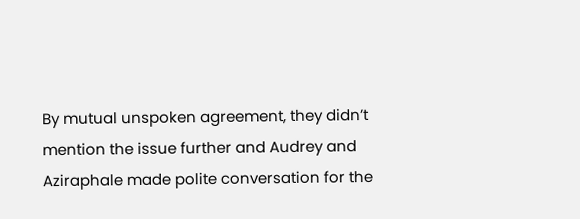By mutual unspoken agreement, they didn’t mention the issue further and Audrey and Aziraphale made polite conversation for the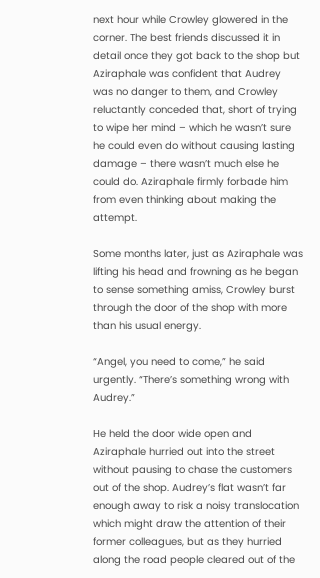next hour while Crowley glowered in the corner. The best friends discussed it in detail once they got back to the shop but Aziraphale was confident that Audrey was no danger to them, and Crowley reluctantly conceded that, short of trying to wipe her mind – which he wasn’t sure he could even do without causing lasting damage – there wasn’t much else he could do. Aziraphale firmly forbade him from even thinking about making the attempt.

Some months later, just as Aziraphale was lifting his head and frowning as he began to sense something amiss, Crowley burst through the door of the shop with more than his usual energy.

“Angel, you need to come,” he said urgently. “There’s something wrong with Audrey.”

He held the door wide open and Aziraphale hurried out into the street without pausing to chase the customers out of the shop. Audrey’s flat wasn’t far enough away to risk a noisy translocation which might draw the attention of their former colleagues, but as they hurried along the road people cleared out of the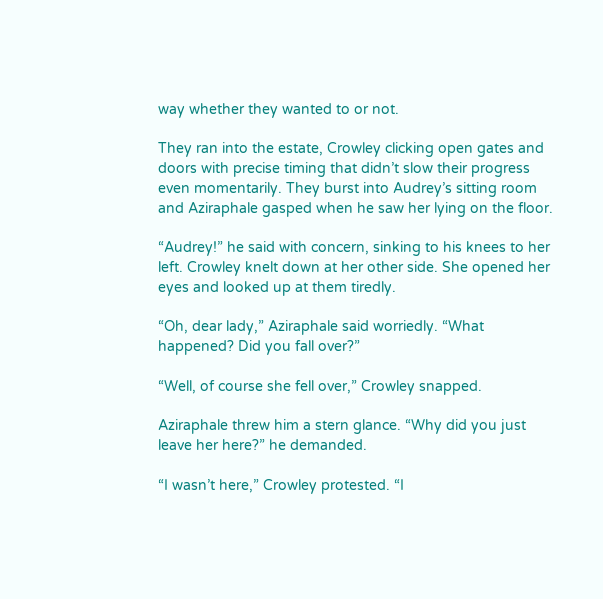way whether they wanted to or not.

They ran into the estate, Crowley clicking open gates and doors with precise timing that didn’t slow their progress even momentarily. They burst into Audrey’s sitting room and Aziraphale gasped when he saw her lying on the floor.

“Audrey!” he said with concern, sinking to his knees to her left. Crowley knelt down at her other side. She opened her eyes and looked up at them tiredly.

“Oh, dear lady,” Aziraphale said worriedly. “What happened? Did you fall over?”

“Well, of course she fell over,” Crowley snapped.

Aziraphale threw him a stern glance. “Why did you just leave her here?” he demanded.

“I wasn’t here,” Crowley protested. “I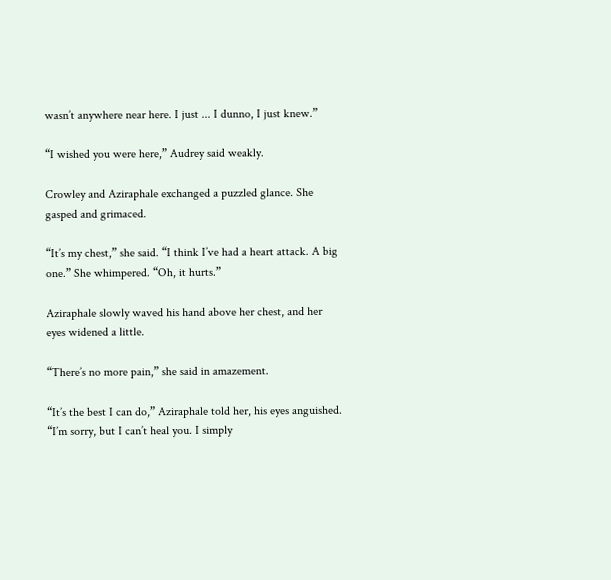wasn’t anywhere near here. I just ... I dunno, I just knew.”

“I wished you were here,” Audrey said weakly.

Crowley and Aziraphale exchanged a puzzled glance. She gasped and grimaced.

“It’s my chest,” she said. “I think I’ve had a heart attack. A big one.” She whimpered. “Oh, it hurts.”

Aziraphale slowly waved his hand above her chest, and her eyes widened a little.

“There’s no more pain,” she said in amazement.

“It’s the best I can do,” Aziraphale told her, his eyes anguished. “I’m sorry, but I can’t heal you. I simply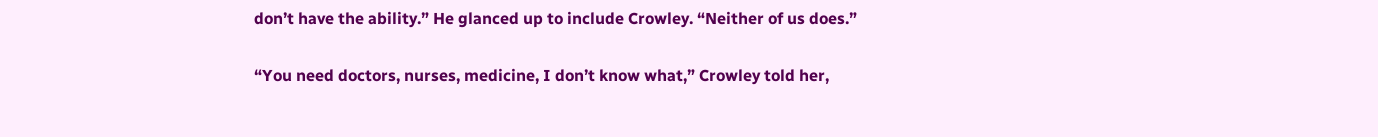don’t have the ability.” He glanced up to include Crowley. “Neither of us does.”

“You need doctors, nurses, medicine, I don’t know what,” Crowley told her,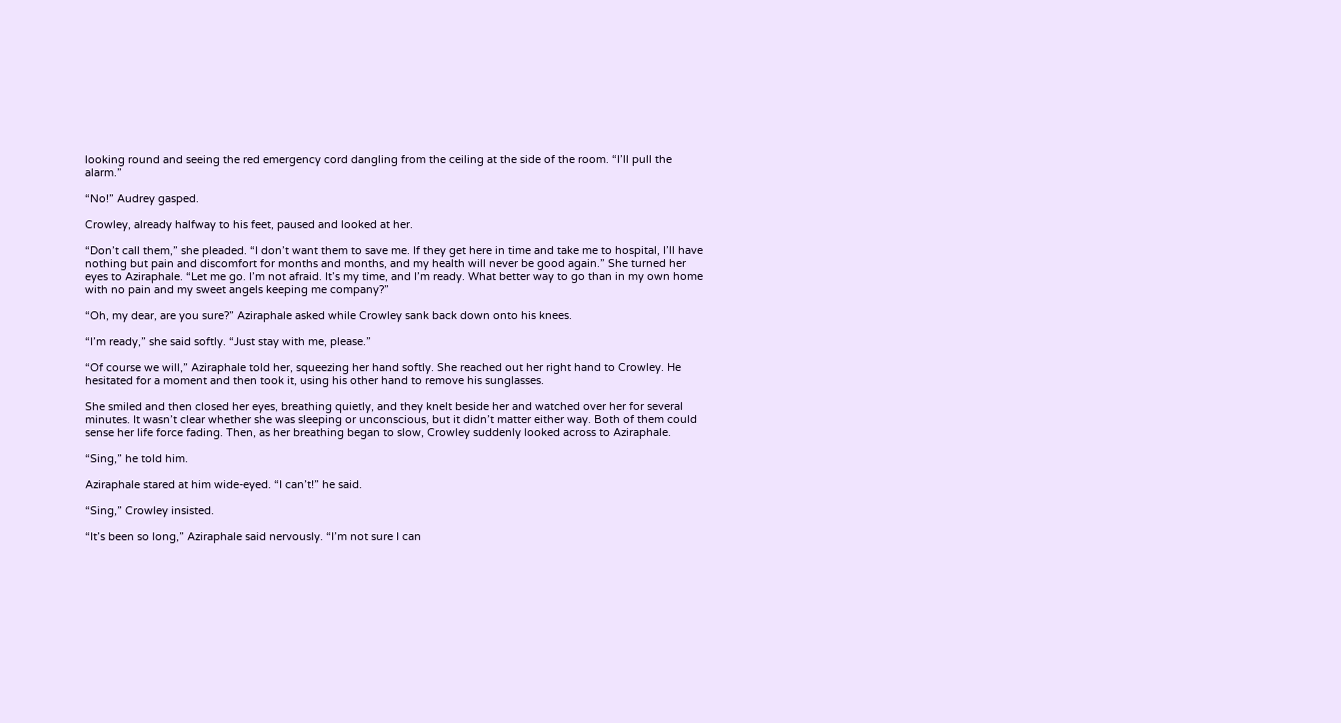looking round and seeing the red emergency cord dangling from the ceiling at the side of the room. “I’ll pull the alarm.”

“No!” Audrey gasped.

Crowley, already halfway to his feet, paused and looked at her.

“Don’t call them,” she pleaded. “I don’t want them to save me. If they get here in time and take me to hospital, I’ll have nothing but pain and discomfort for months and months, and my health will never be good again.” She turned her eyes to Aziraphale. “Let me go. I’m not afraid. It’s my time, and I’m ready. What better way to go than in my own home with no pain and my sweet angels keeping me company?”

“Oh, my dear, are you sure?” Aziraphale asked while Crowley sank back down onto his knees.

“I’m ready,” she said softly. “Just stay with me, please.”

“Of course we will,” Aziraphale told her, squeezing her hand softly. She reached out her right hand to Crowley. He hesitated for a moment and then took it, using his other hand to remove his sunglasses.

She smiled and then closed her eyes, breathing quietly, and they knelt beside her and watched over her for several minutes. It wasn’t clear whether she was sleeping or unconscious, but it didn’t matter either way. Both of them could sense her life force fading. Then, as her breathing began to slow, Crowley suddenly looked across to Aziraphale.

“Sing,” he told him.

Aziraphale stared at him wide-eyed. “I can’t!” he said.

“Sing,” Crowley insisted.

“It’s been so long,” Aziraphale said nervously. “I’m not sure I can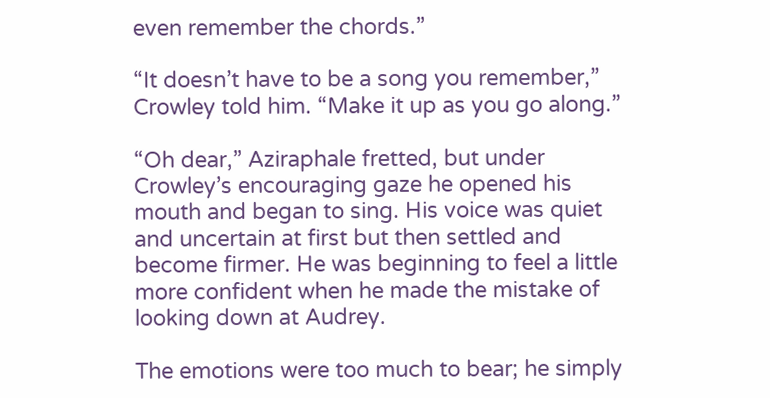even remember the chords.”

“It doesn’t have to be a song you remember,” Crowley told him. “Make it up as you go along.”

“Oh dear,” Aziraphale fretted, but under Crowley’s encouraging gaze he opened his mouth and began to sing. His voice was quiet and uncertain at first but then settled and become firmer. He was beginning to feel a little more confident when he made the mistake of looking down at Audrey.

The emotions were too much to bear; he simply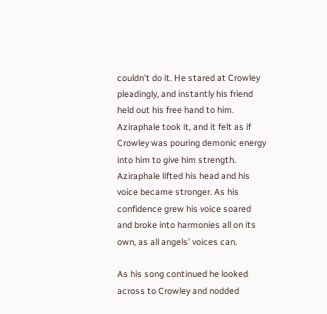couldn’t do it. He stared at Crowley pleadingly, and instantly his friend held out his free hand to him. Aziraphale took it, and it felt as if Crowley was pouring demonic energy into him to give him strength. Aziraphale lifted his head and his voice became stronger. As his confidence grew his voice soared and broke into harmonies all on its own, as all angels’ voices can.

As his song continued he looked across to Crowley and nodded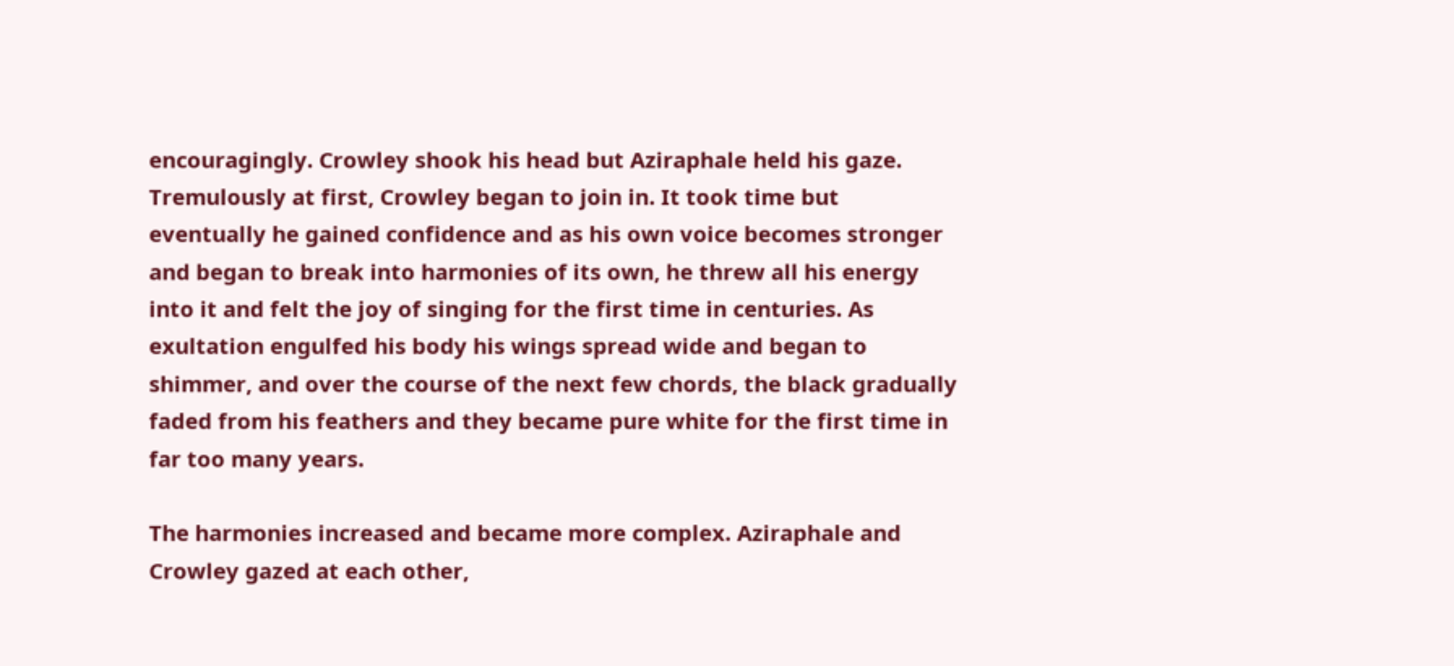encouragingly. Crowley shook his head but Aziraphale held his gaze. Tremulously at first, Crowley began to join in. It took time but eventually he gained confidence and as his own voice becomes stronger and began to break into harmonies of its own, he threw all his energy into it and felt the joy of singing for the first time in centuries. As exultation engulfed his body his wings spread wide and began to shimmer, and over the course of the next few chords, the black gradually faded from his feathers and they became pure white for the first time in far too many years.

The harmonies increased and became more complex. Aziraphale and Crowley gazed at each other,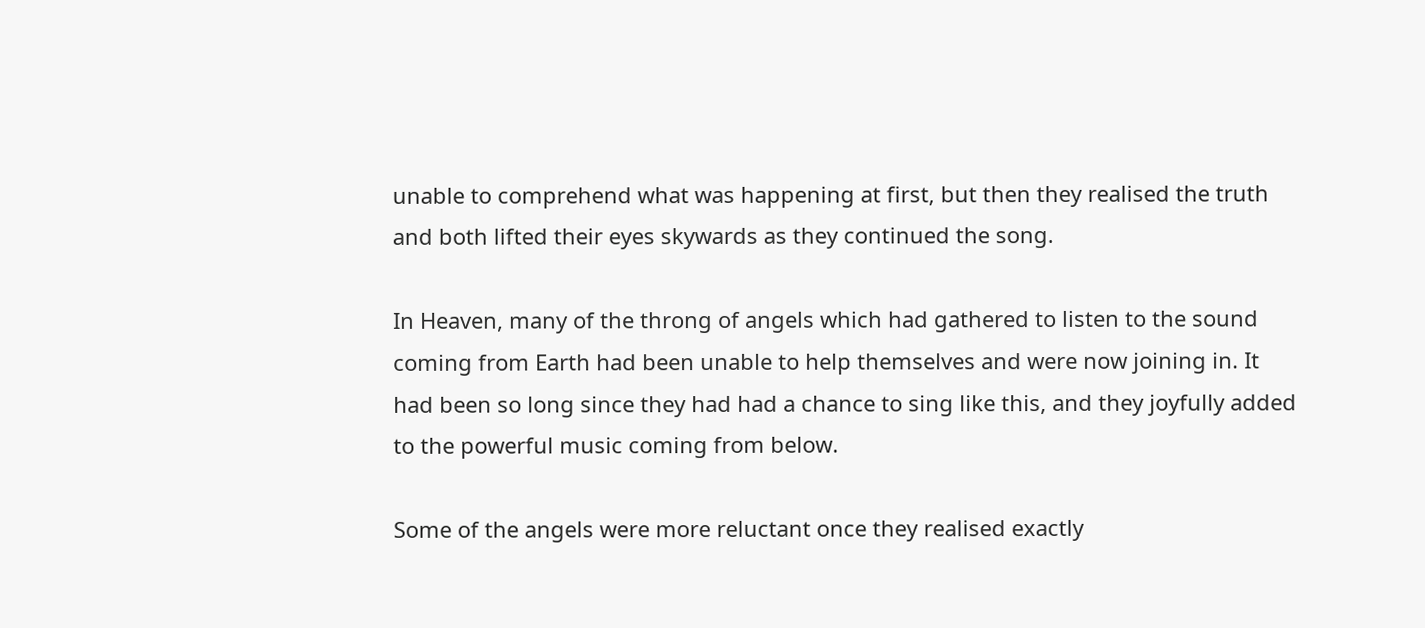unable to comprehend what was happening at first, but then they realised the truth and both lifted their eyes skywards as they continued the song.

In Heaven, many of the throng of angels which had gathered to listen to the sound coming from Earth had been unable to help themselves and were now joining in. It had been so long since they had had a chance to sing like this, and they joyfully added to the powerful music coming from below.

Some of the angels were more reluctant once they realised exactly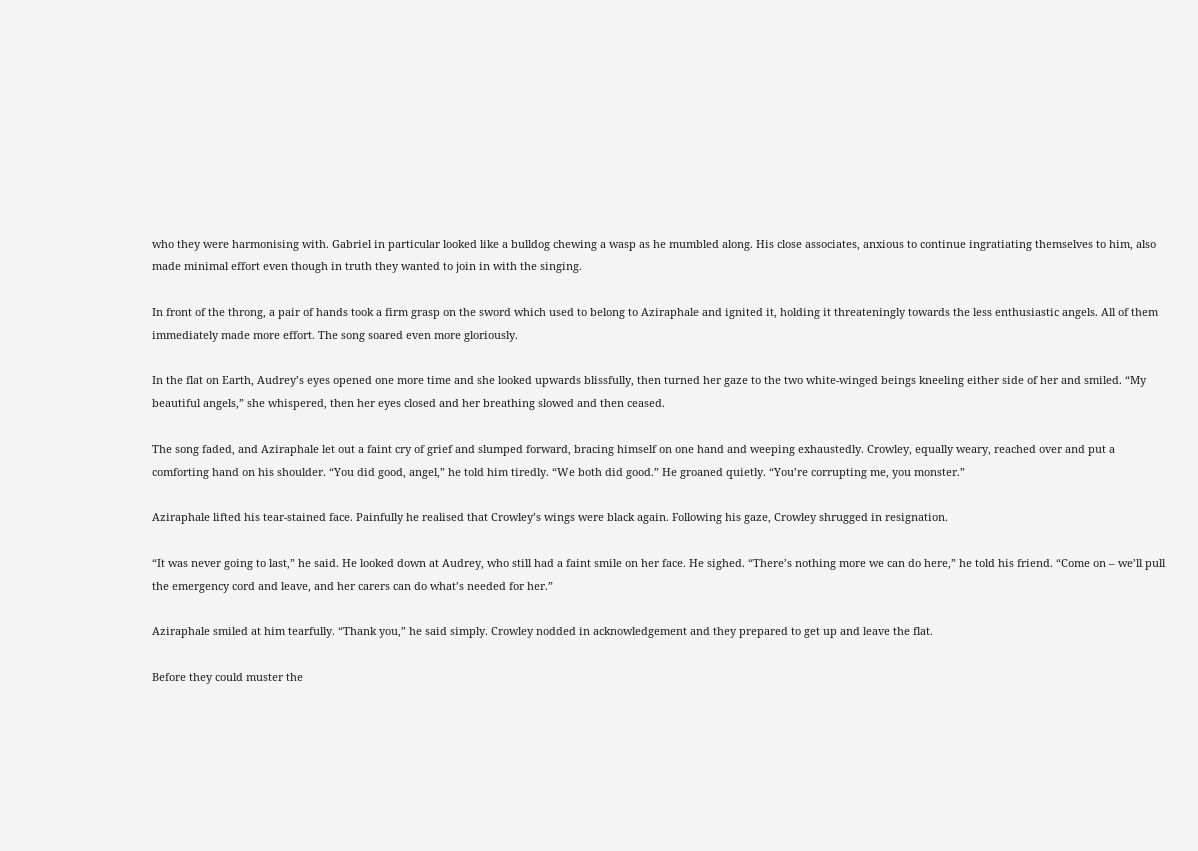who they were harmonising with. Gabriel in particular looked like a bulldog chewing a wasp as he mumbled along. His close associates, anxious to continue ingratiating themselves to him, also made minimal effort even though in truth they wanted to join in with the singing.

In front of the throng, a pair of hands took a firm grasp on the sword which used to belong to Aziraphale and ignited it, holding it threateningly towards the less enthusiastic angels. All of them immediately made more effort. The song soared even more gloriously.

In the flat on Earth, Audrey’s eyes opened one more time and she looked upwards blissfully, then turned her gaze to the two white-winged beings kneeling either side of her and smiled. “My beautiful angels,” she whispered, then her eyes closed and her breathing slowed and then ceased.

The song faded, and Aziraphale let out a faint cry of grief and slumped forward, bracing himself on one hand and weeping exhaustedly. Crowley, equally weary, reached over and put a comforting hand on his shoulder. “You did good, angel,” he told him tiredly. “We both did good.” He groaned quietly. “You’re corrupting me, you monster.”

Aziraphale lifted his tear-stained face. Painfully he realised that Crowley’s wings were black again. Following his gaze, Crowley shrugged in resignation.

“It was never going to last,” he said. He looked down at Audrey, who still had a faint smile on her face. He sighed. “There’s nothing more we can do here,” he told his friend. “Come on – we’ll pull the emergency cord and leave, and her carers can do what’s needed for her.”

Aziraphale smiled at him tearfully. “Thank you,” he said simply. Crowley nodded in acknowledgement and they prepared to get up and leave the flat.

Before they could muster the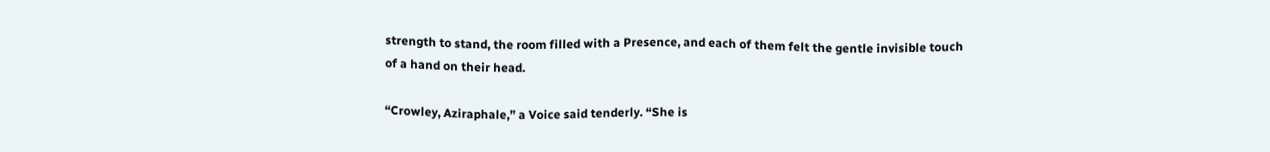strength to stand, the room filled with a Presence, and each of them felt the gentle invisible touch of a hand on their head.

“Crowley, Aziraphale,” a Voice said tenderly. “She is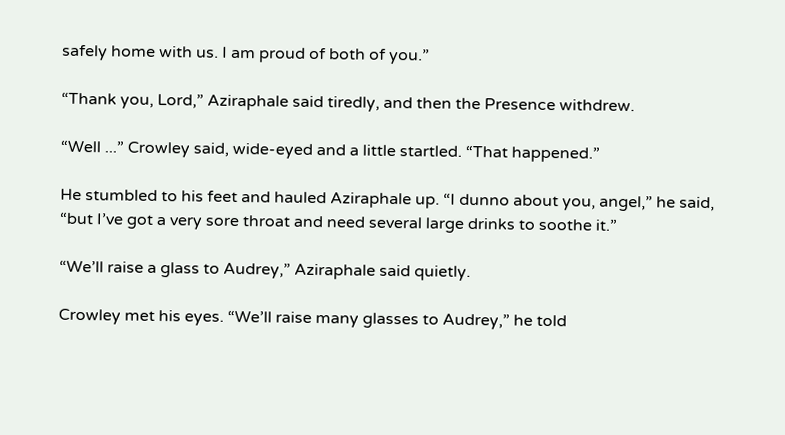safely home with us. I am proud of both of you.”

“Thank you, Lord,” Aziraphale said tiredly, and then the Presence withdrew.

“Well ...” Crowley said, wide-eyed and a little startled. “That happened.”

He stumbled to his feet and hauled Aziraphale up. “I dunno about you, angel,” he said, “but I’ve got a very sore throat and need several large drinks to soothe it.”

“We’ll raise a glass to Audrey,” Aziraphale said quietly.

Crowley met his eyes. “We’ll raise many glasses to Audrey,” he told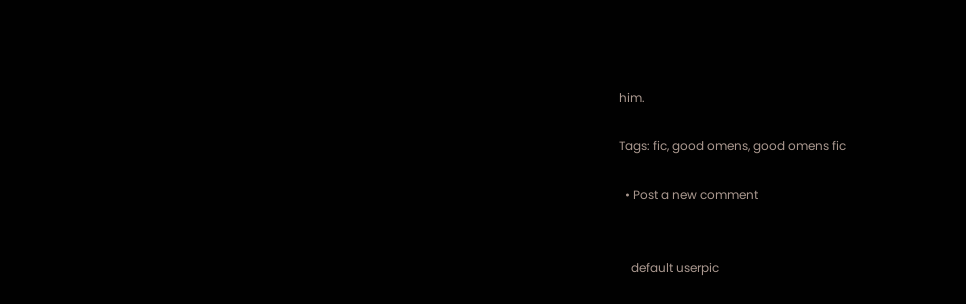him.

Tags: fic, good omens, good omens fic

  • Post a new comment


    default userpic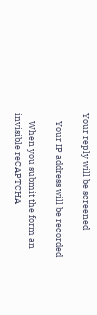Your reply will be screened

    Your IP address will be recorded

    When you submit the form an invisible reCAPTCHA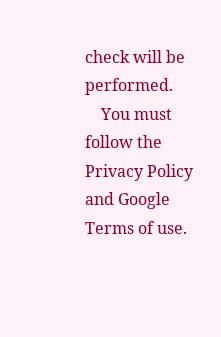check will be performed.
    You must follow the Privacy Policy and Google Terms of use.